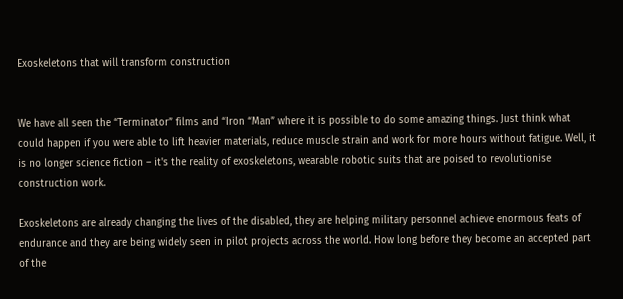Exoskeletons that will transform construction


We have all seen the “Terminator” films and “Iron “Man” where it is possible to do some amazing things. Just think what could happen if you were able to lift heavier materials, reduce muscle strain and work for more hours without fatigue. Well, it is no longer science fiction – it's the reality of exoskeletons, wearable robotic suits that are poised to revolutionise construction work.

Exoskeletons are already changing the lives of the disabled, they are helping military personnel achieve enormous feats of endurance and they are being widely seen in pilot projects across the world. How long before they become an accepted part of the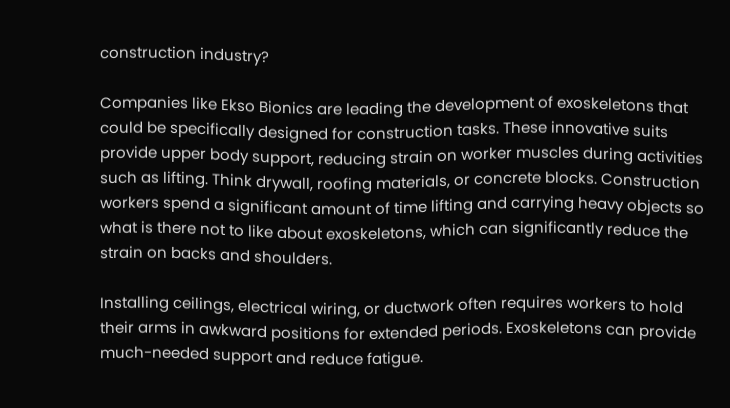construction industry?

Companies like Ekso Bionics are leading the development of exoskeletons that could be specifically designed for construction tasks. These innovative suits provide upper body support, reducing strain on worker muscles during activities such as lifting. Think drywall, roofing materials, or concrete blocks. Construction workers spend a significant amount of time lifting and carrying heavy objects so what is there not to like about exoskeletons, which can significantly reduce the strain on backs and shoulders.

Installing ceilings, electrical wiring, or ductwork often requires workers to hold their arms in awkward positions for extended periods. Exoskeletons can provide much-needed support and reduce fatigue.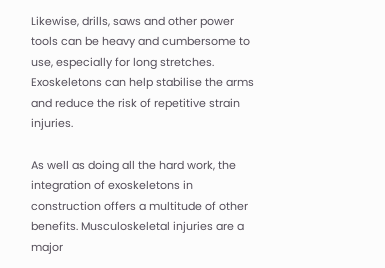Likewise, drills, saws and other power tools can be heavy and cumbersome to use, especially for long stretches. Exoskeletons can help stabilise the arms and reduce the risk of repetitive strain injuries.

As well as doing all the hard work, the integration of exoskeletons in construction offers a multitude of other benefits. Musculoskeletal injuries are a major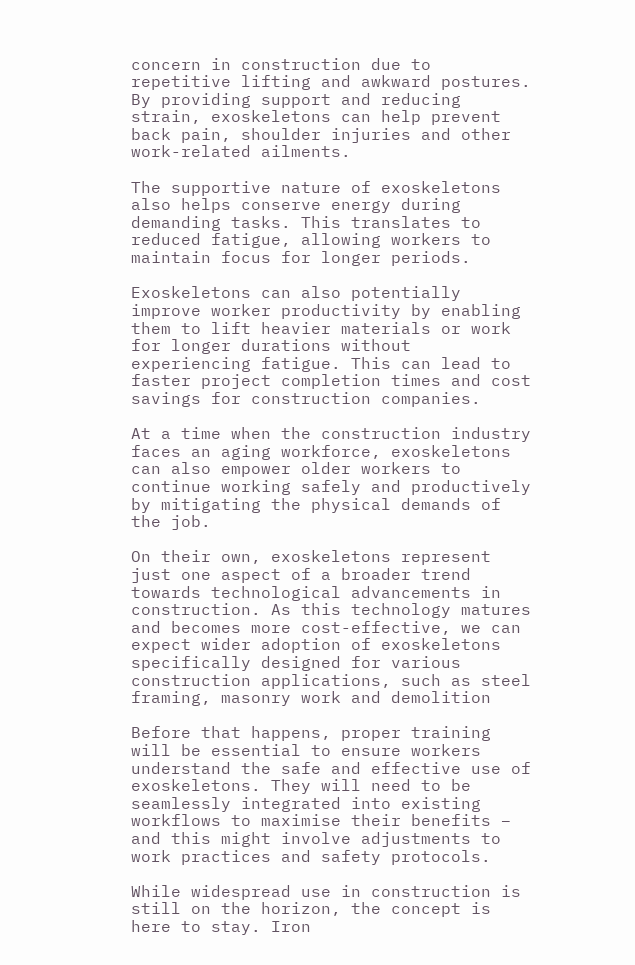concern in construction due to repetitive lifting and awkward postures. By providing support and reducing strain, exoskeletons can help prevent back pain, shoulder injuries and other work-related ailments.

The supportive nature of exoskeletons also helps conserve energy during demanding tasks. This translates to reduced fatigue, allowing workers to maintain focus for longer periods.

Exoskeletons can also potentially improve worker productivity by enabling them to lift heavier materials or work for longer durations without experiencing fatigue. This can lead to faster project completion times and cost savings for construction companies.

At a time when the construction industry faces an aging workforce, exoskeletons can also empower older workers to continue working safely and productively by mitigating the physical demands of the job.

On their own, exoskeletons represent just one aspect of a broader trend towards technological advancements in construction. As this technology matures and becomes more cost-effective, we can expect wider adoption of exoskeletons specifically designed for various construction applications, such as steel framing, masonry work and demolition

Before that happens, proper training will be essential to ensure workers understand the safe and effective use of exoskeletons. They will need to be seamlessly integrated into existing workflows to maximise their benefits – and this might involve adjustments to work practices and safety protocols.

While widespread use in construction is still on the horizon, the concept is here to stay. Iron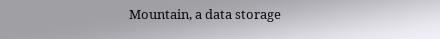Mountain, a data storage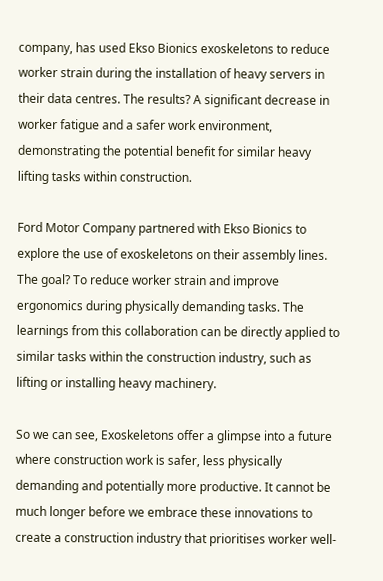company, has used Ekso Bionics exoskeletons to reduce worker strain during the installation of heavy servers in their data centres. The results? A significant decrease in worker fatigue and a safer work environment, demonstrating the potential benefit for similar heavy lifting tasks within construction.

Ford Motor Company partnered with Ekso Bionics to explore the use of exoskeletons on their assembly lines. The goal? To reduce worker strain and improve ergonomics during physically demanding tasks. The learnings from this collaboration can be directly applied to similar tasks within the construction industry, such as lifting or installing heavy machinery.

So we can see, Exoskeletons offer a glimpse into a future where construction work is safer, less physically demanding and potentially more productive. It cannot be much longer before we embrace these innovations to create a construction industry that prioritises worker well-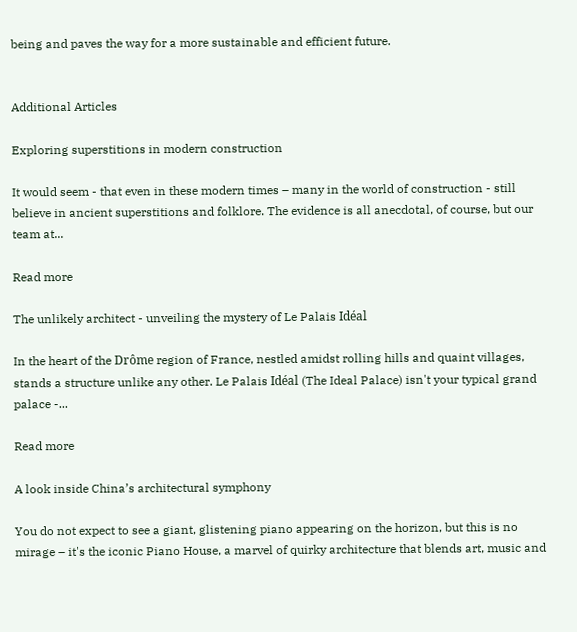being and paves the way for a more sustainable and efficient future.


Additional Articles

Exploring superstitions in modern construction

It would seem - that even in these modern times – many in the world of construction - still believe in ancient superstitions and folklore. The evidence is all anecdotal, of course, but our team at...

Read more

The unlikely architect - unveiling the mystery of Le Palais Idéal

In the heart of the Drôme region of France, nestled amidst rolling hills and quaint villages, stands a structure unlike any other. Le Palais Idéal (The Ideal Palace) isn't your typical grand palace -...

Read more

A look inside China’s architectural symphony

You do not expect to see a giant, glistening piano appearing on the horizon, but this is no mirage – it's the iconic Piano House, a marvel of quirky architecture that blends art, music and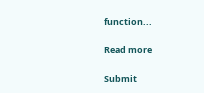function...

Read more

Submit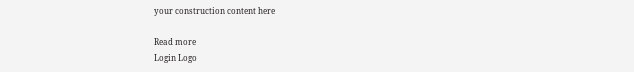your construction content here

Read more
Login Logo